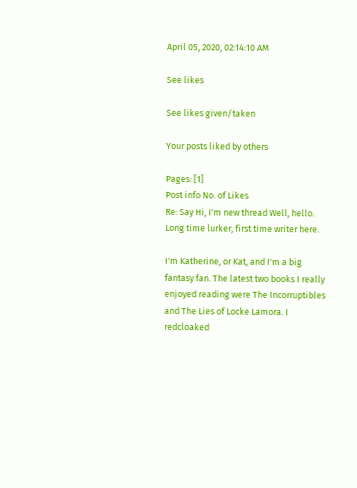April 05, 2020, 02:14:10 AM

See likes

See likes given/taken

Your posts liked by others

Pages: [1]
Post info No. of Likes
Re: Say Hi, I'm new thread Well, hello. Long time lurker, first time writer here.

I'm Katherine, or Kat, and I'm a big fantasy fan. The latest two books I really enjoyed reading were The Incorruptibles and The Lies of Locke Lamora. I redcloaked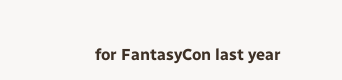for FantasyCon last year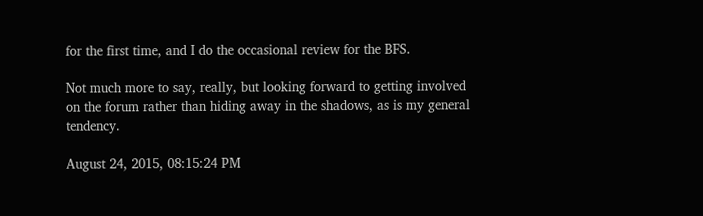for the first time, and I do the occasional review for the BFS.

Not much more to say, really, but looking forward to getting involved on the forum rather than hiding away in the shadows, as is my general tendency.

August 24, 2015, 08:15:24 PM